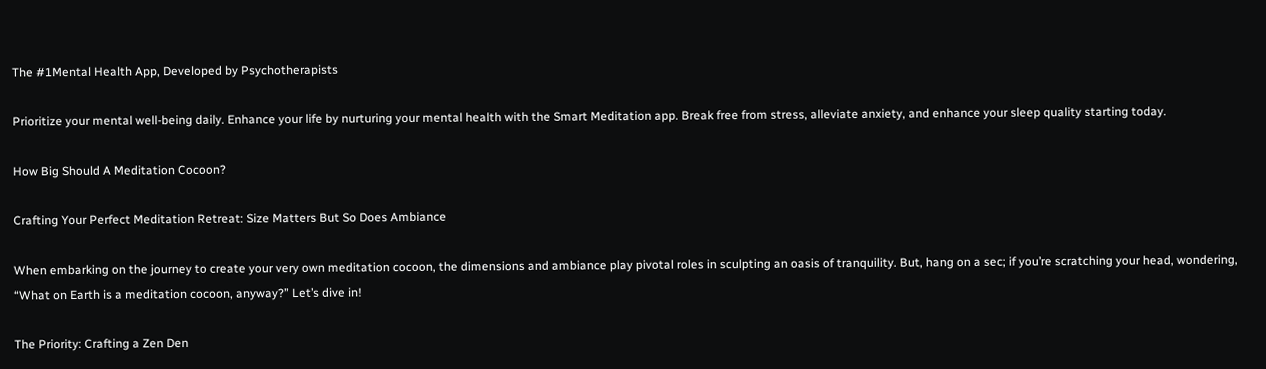The #1Mental Health App, Developed by Psychotherapists

Prioritize your mental well-being daily. Enhance your life by nurturing your mental health with the Smart Meditation app. Break free from stress, alleviate anxiety, and enhance your sleep quality starting today.

How Big Should A Meditation Cocoon?

Crafting Your Perfect Meditation Retreat: Size Matters But So Does Ambiance

When embarking on the journey to create your very own meditation cocoon, the dimensions and ambiance play pivotal roles in sculpting an oasis of tranquility. But, hang on a sec; if you’re scratching your head, wondering, “What on Earth is a meditation cocoon, anyway?” Let’s dive in!

The Priority: Crafting a Zen Den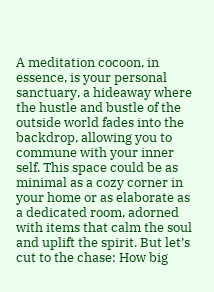A meditation cocoon, in essence, is your personal sanctuary, a hideaway where the hustle and bustle of the outside world fades into the backdrop, allowing you to commune with your inner self. This space could be as minimal as a cozy corner in your home or as elaborate as a dedicated room, adorned with items that calm the soul and uplift the spirit. But let’s cut to the chase: How big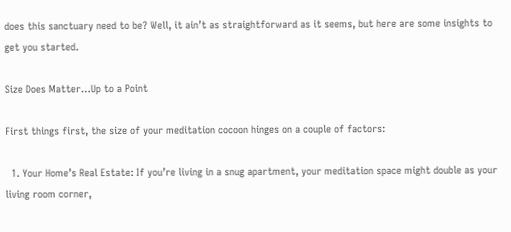does this sanctuary need to be? Well, it ain’t as straightforward as it seems, but here are some insights to get you started.

Size Does Matter…Up to a Point

First things first, the size of your meditation cocoon hinges on a couple of factors:

  1. Your Home’s Real Estate: If you’re living in a snug apartment, your meditation space might double as your living room corner,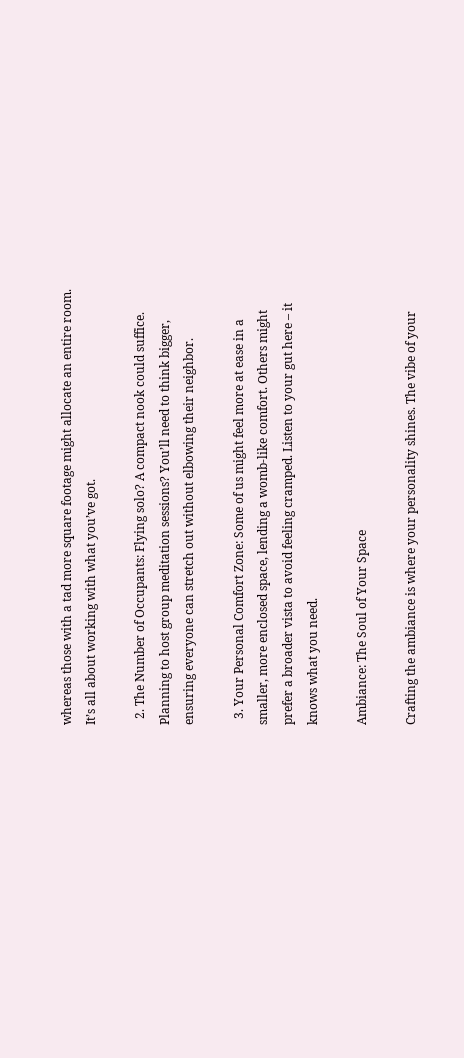whereas those with a tad more square footage might allocate an entire room. It’s all about working with what you’ve got.

  2. The Number of Occupants: Flying solo? A compact nook could suffice. Planning to host group meditation sessions? You’ll need to think bigger, ensuring everyone can stretch out without elbowing their neighbor.

  3. Your Personal Comfort Zone: Some of us might feel more at ease in a smaller, more enclosed space, lending a womb-like comfort. Others might prefer a broader vista to avoid feeling cramped. Listen to your gut here – it knows what you need.

Ambiance: The Soul of Your Space

Crafting the ambiance is where your personality shines. The vibe of your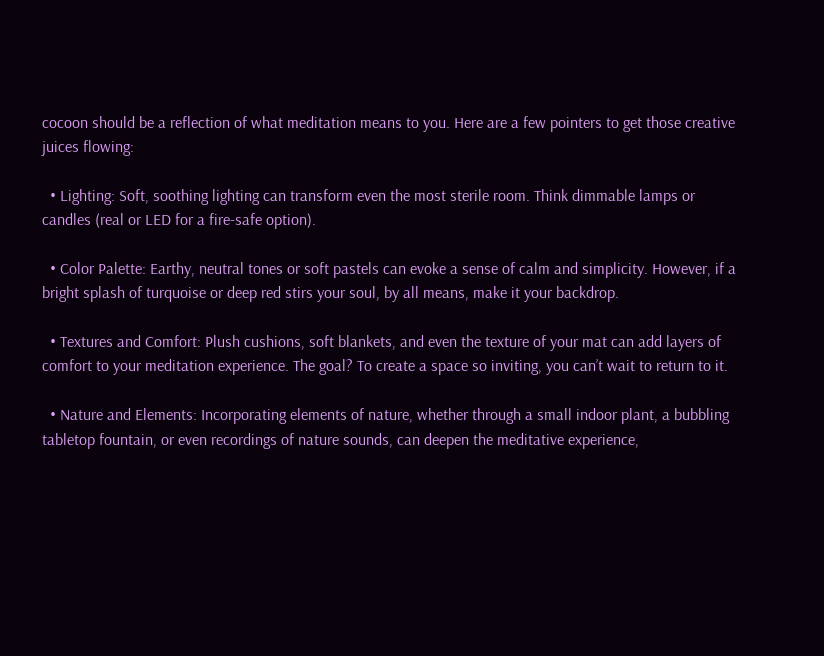cocoon should be a reflection of what meditation means to you. Here are a few pointers to get those creative juices flowing:

  • Lighting: Soft, soothing lighting can transform even the most sterile room. Think dimmable lamps or candles (real or LED for a fire-safe option).

  • Color Palette: Earthy, neutral tones or soft pastels can evoke a sense of calm and simplicity. However, if a bright splash of turquoise or deep red stirs your soul, by all means, make it your backdrop.

  • Textures and Comfort: Plush cushions, soft blankets, and even the texture of your mat can add layers of comfort to your meditation experience. The goal? To create a space so inviting, you can’t wait to return to it.

  • Nature and Elements: Incorporating elements of nature, whether through a small indoor plant, a bubbling tabletop fountain, or even recordings of nature sounds, can deepen the meditative experience,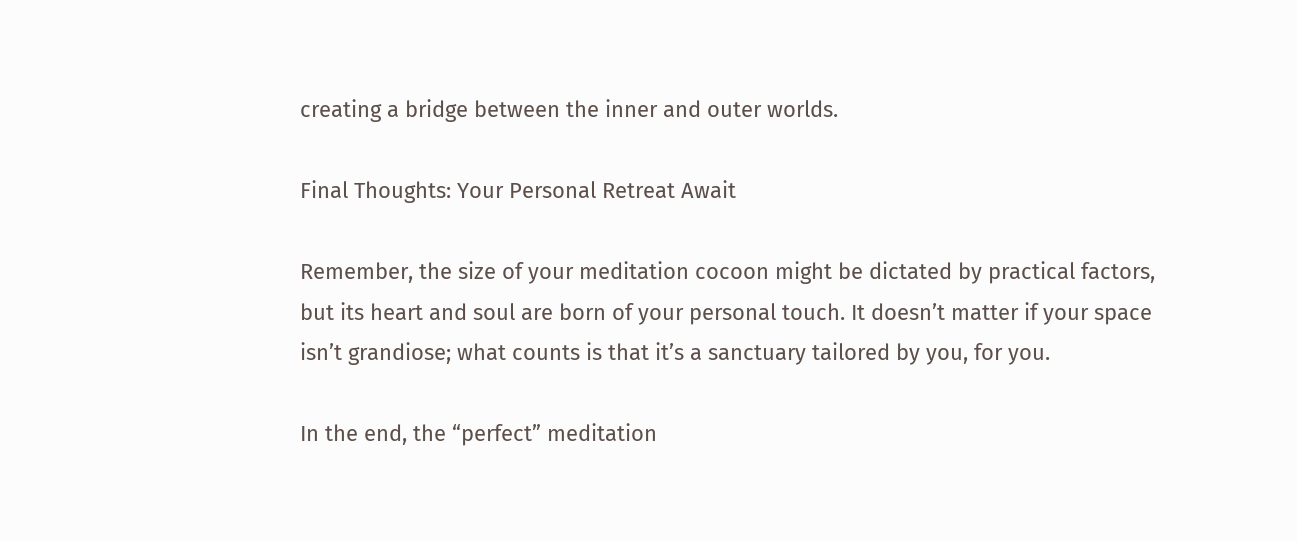creating a bridge between the inner and outer worlds.

Final Thoughts: Your Personal Retreat Await

Remember, the size of your meditation cocoon might be dictated by practical factors, but its heart and soul are born of your personal touch. It doesn’t matter if your space isn’t grandiose; what counts is that it’s a sanctuary tailored by you, for you.

In the end, the “perfect” meditation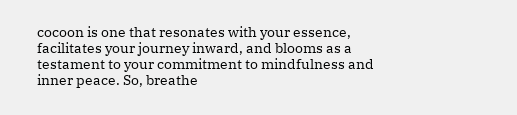cocoon is one that resonates with your essence, facilitates your journey inward, and blooms as a testament to your commitment to mindfulness and inner peace. So, breathe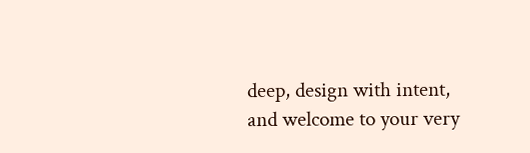deep, design with intent, and welcome to your very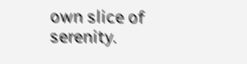own slice of serenity.